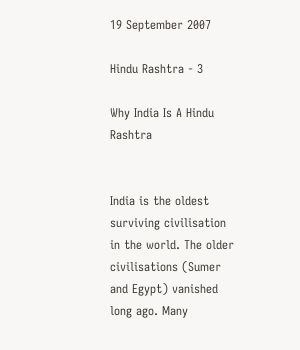19 September 2007

Hindu Rashtra - 3

Why India Is A Hindu Rashtra


India is the oldest surviving civilisation in the world. The older civilisations (Sumer and Egypt) vanished long ago. Many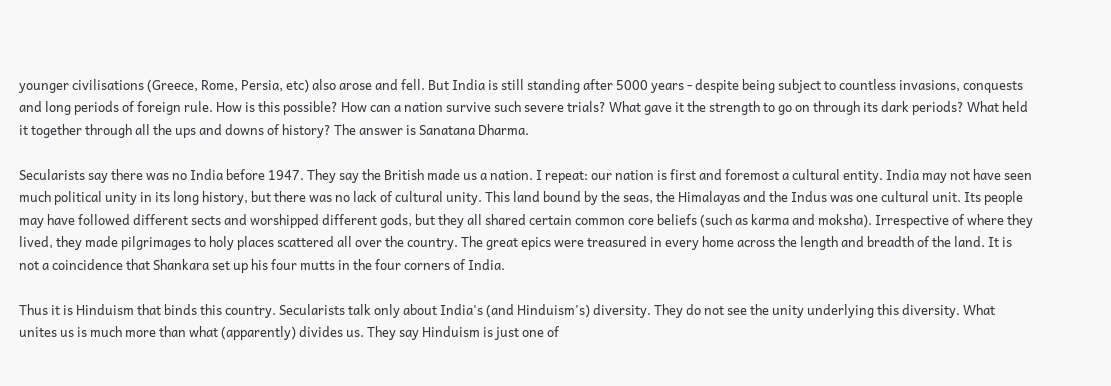younger civilisations (Greece, Rome, Persia, etc) also arose and fell. But India is still standing after 5000 years - despite being subject to countless invasions, conquests and long periods of foreign rule. How is this possible? How can a nation survive such severe trials? What gave it the strength to go on through its dark periods? What held it together through all the ups and downs of history? The answer is Sanatana Dharma.

Secularists say there was no India before 1947. They say the British made us a nation. I repeat: our nation is first and foremost a cultural entity. India may not have seen much political unity in its long history, but there was no lack of cultural unity. This land bound by the seas, the Himalayas and the Indus was one cultural unit. Its people may have followed different sects and worshipped different gods, but they all shared certain common core beliefs (such as karma and moksha). Irrespective of where they lived, they made pilgrimages to holy places scattered all over the country. The great epics were treasured in every home across the length and breadth of the land. It is not a coincidence that Shankara set up his four mutts in the four corners of India.

Thus it is Hinduism that binds this country. Secularists talk only about India's (and Hinduism's) diversity. They do not see the unity underlying this diversity. What unites us is much more than what (apparently) divides us. They say Hinduism is just one of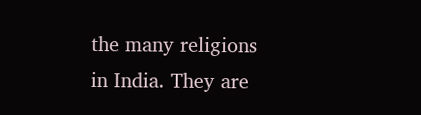the many religions in India. They are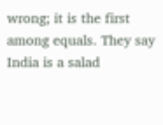wrong; it is the first among equals. They say India is a salad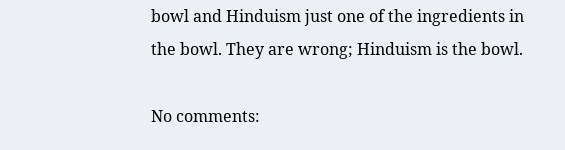bowl and Hinduism just one of the ingredients in the bowl. They are wrong; Hinduism is the bowl.

No comments: